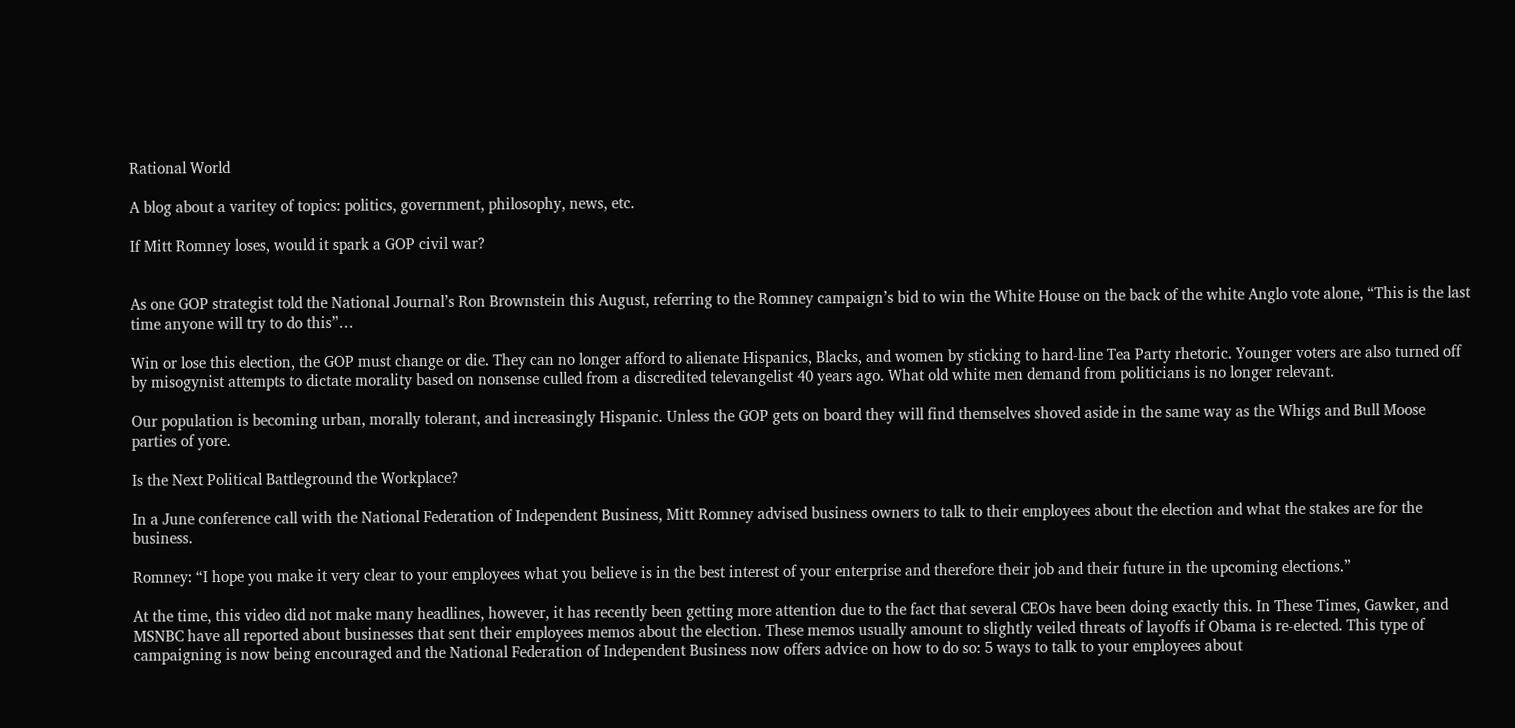Rational World

A blog about a varitey of topics: politics, government, philosophy, news, etc.

If Mitt Romney loses, would it spark a GOP civil war?


As one GOP strategist told the National Journal’s Ron Brownstein this August, referring to the Romney campaign’s bid to win the White House on the back of the white Anglo vote alone, “This is the last time anyone will try to do this”…

Win or lose this election, the GOP must change or die. They can no longer afford to alienate Hispanics, Blacks, and women by sticking to hard-line Tea Party rhetoric. Younger voters are also turned off by misogynist attempts to dictate morality based on nonsense culled from a discredited televangelist 40 years ago. What old white men demand from politicians is no longer relevant.

Our population is becoming urban, morally tolerant, and increasingly Hispanic. Unless the GOP gets on board they will find themselves shoved aside in the same way as the Whigs and Bull Moose parties of yore.

Is the Next Political Battleground the Workplace?

In a June conference call with the National Federation of Independent Business, Mitt Romney advised business owners to talk to their employees about the election and what the stakes are for the business.

Romney: “I hope you make it very clear to your employees what you believe is in the best interest of your enterprise and therefore their job and their future in the upcoming elections.”

At the time, this video did not make many headlines, however, it has recently been getting more attention due to the fact that several CEOs have been doing exactly this. In These Times, Gawker, and MSNBC have all reported about businesses that sent their employees memos about the election. These memos usually amount to slightly veiled threats of layoffs if Obama is re-elected. This type of campaigning is now being encouraged and the National Federation of Independent Business now offers advice on how to do so: 5 ways to talk to your employees about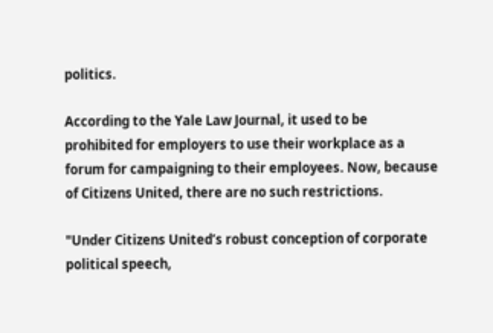politics.

According to the Yale Law Journal, it used to be prohibited for employers to use their workplace as a forum for campaigning to their employees. Now, because of Citizens United, there are no such restrictions.

"Under Citizens United’s robust conception of corporate political speech,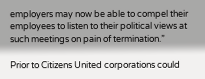employers may now be able to compel their employees to listen to their political views at such meetings on pain of termination.”

Prior to Citizens United corporations could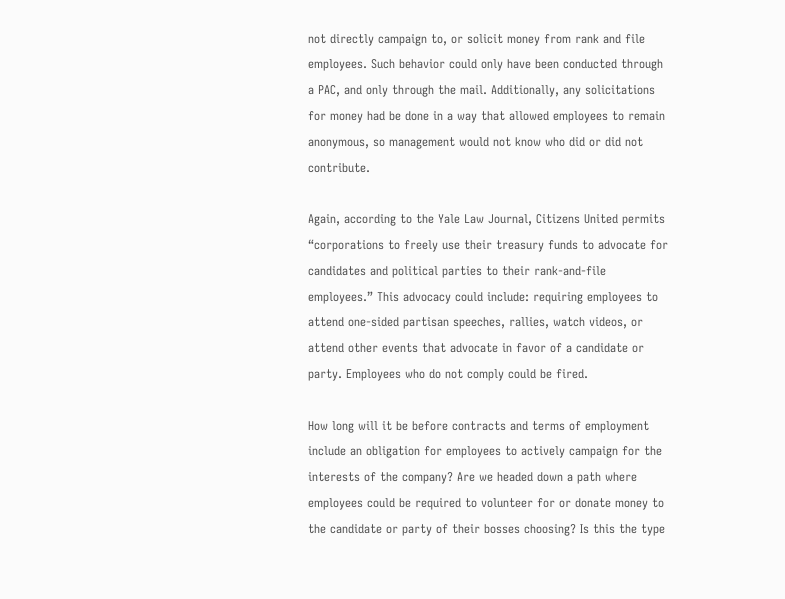not directly campaign to, or solicit money from rank and file employees. Such behavior could only have been conducted through a PAC, and only through the mail. Additionally, any solicitations for money had be done in a way that allowed employees to remain anonymous, so management would not know who did or did not contribute.

Again, according to the Yale Law Journal, Citizens United permits “corporations to freely use their treasury funds to advocate for candidates and political parties to their rank-and-file employees.” This advocacy could include: requiring employees to attend one-sided partisan speeches, rallies, watch videos, or attend other events that advocate in favor of a candidate or party. Employees who do not comply could be fired.

How long will it be before contracts and terms of employment include an obligation for employees to actively campaign for the interests of the company? Are we headed down a path where employees could be required to volunteer for or donate money to the candidate or party of their bosses choosing? Is this the type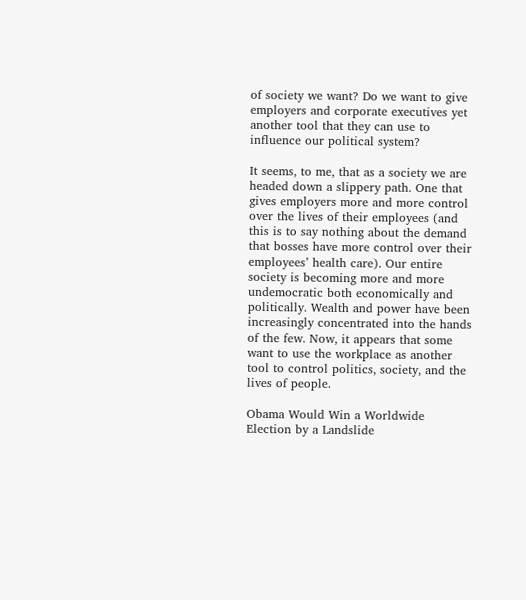of society we want? Do we want to give employers and corporate executives yet another tool that they can use to influence our political system?

It seems, to me, that as a society we are headed down a slippery path. One that gives employers more and more control over the lives of their employees (and this is to say nothing about the demand that bosses have more control over their employees’ health care). Our entire society is becoming more and more undemocratic both economically and politically. Wealth and power have been increasingly concentrated into the hands of the few. Now, it appears that some want to use the workplace as another tool to control politics, society, and the lives of people.

Obama Would Win a Worldwide Election by a Landslide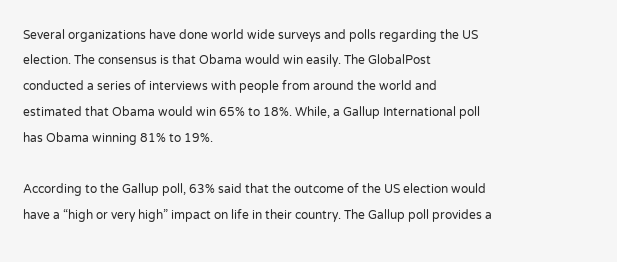Several organizations have done world wide surveys and polls regarding the US election. The consensus is that Obama would win easily. The GlobalPost conducted a series of interviews with people from around the world and estimated that Obama would win 65% to 18%. While, a Gallup International poll has Obama winning 81% to 19%.

According to the Gallup poll, 63% said that the outcome of the US election would have a “high or very high” impact on life in their country. The Gallup poll provides a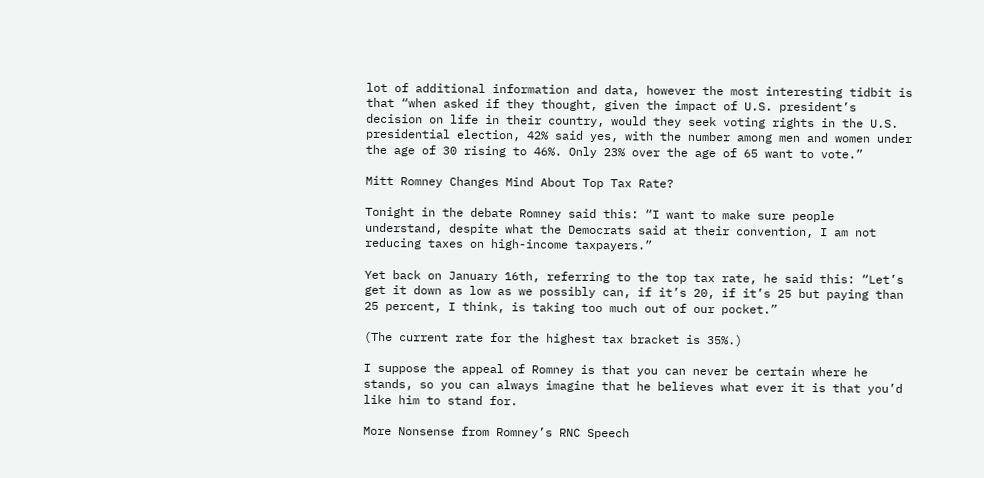lot of additional information and data, however the most interesting tidbit is that “when asked if they thought, given the impact of U.S. president’s decision on life in their country, would they seek voting rights in the U.S. presidential election, 42% said yes, with the number among men and women under the age of 30 rising to 46%. Only 23% over the age of 65 want to vote.”

Mitt Romney Changes Mind About Top Tax Rate?

Tonight in the debate Romney said this: “I want to make sure people understand, despite what the Democrats said at their convention, I am not reducing taxes on high-income taxpayers.”

Yet back on January 16th, referring to the top tax rate, he said this: “Let’s get it down as low as we possibly can, if it’s 20, if it’s 25 but paying than 25 percent, I think, is taking too much out of our pocket.”

(The current rate for the highest tax bracket is 35%.)

I suppose the appeal of Romney is that you can never be certain where he stands, so you can always imagine that he believes what ever it is that you’d like him to stand for.

More Nonsense from Romney’s RNC Speech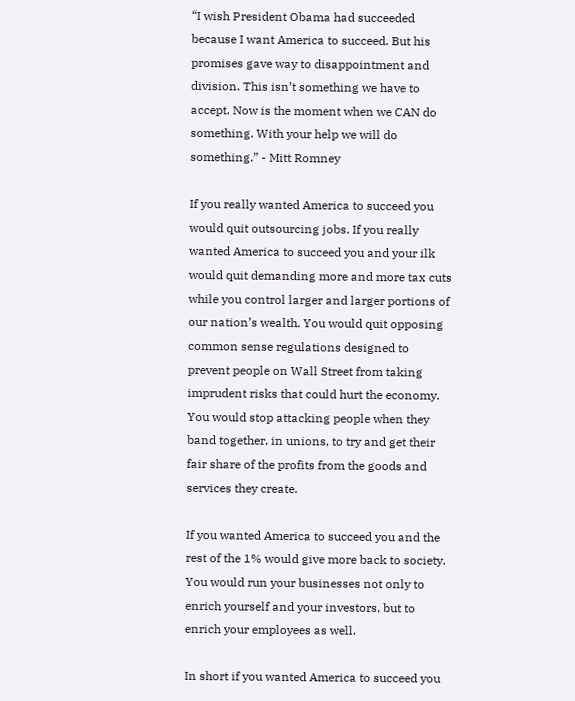“I wish President Obama had succeeded because I want America to succeed. But his promises gave way to disappointment and division. This isn’t something we have to accept. Now is the moment when we CAN do something. With your help we will do something.” - Mitt Romney

If you really wanted America to succeed you would quit outsourcing jobs. If you really wanted America to succeed you and your ilk would quit demanding more and more tax cuts while you control larger and larger portions of our nation’s wealth. You would quit opposing common sense regulations designed to prevent people on Wall Street from taking imprudent risks that could hurt the economy. You would stop attacking people when they band together, in unions, to try and get their fair share of the profits from the goods and services they create.

If you wanted America to succeed you and the rest of the 1% would give more back to society. You would run your businesses not only to enrich yourself and your investors, but to enrich your employees as well.

In short if you wanted America to succeed you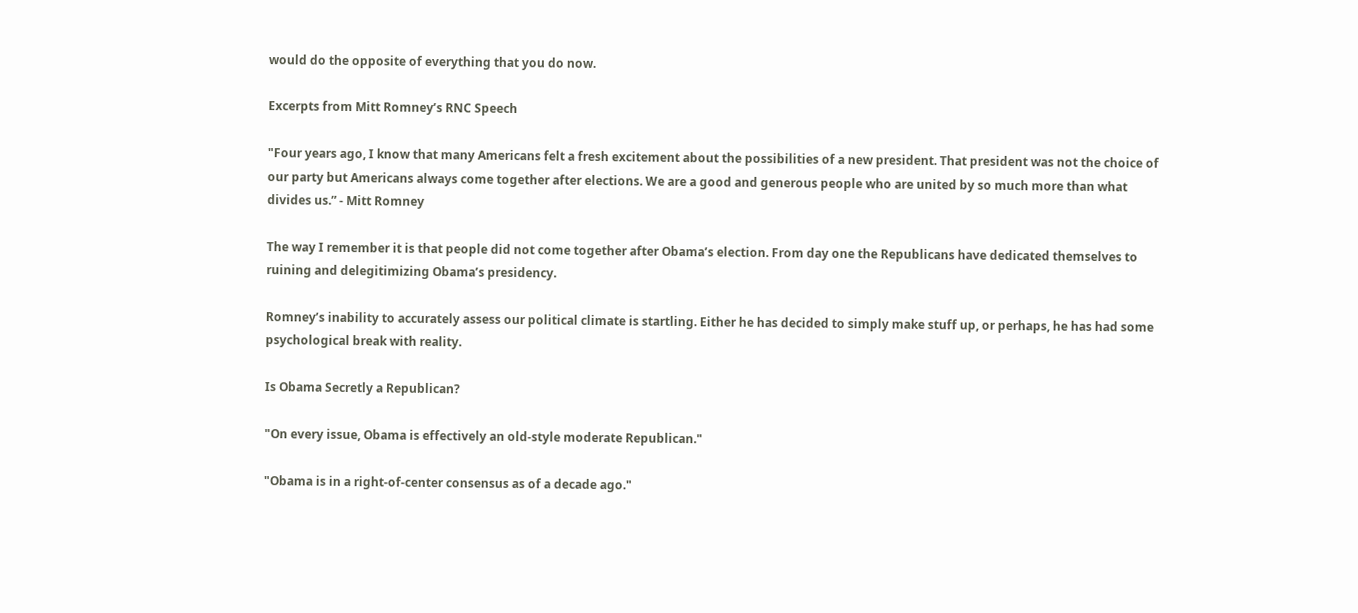would do the opposite of everything that you do now.

Excerpts from Mitt Romney’s RNC Speech

"Four years ago, I know that many Americans felt a fresh excitement about the possibilities of a new president. That president was not the choice of our party but Americans always come together after elections. We are a good and generous people who are united by so much more than what divides us.” - Mitt Romney

The way I remember it is that people did not come together after Obama’s election. From day one the Republicans have dedicated themselves to ruining and delegitimizing Obama’s presidency.

Romney’s inability to accurately assess our political climate is startling. Either he has decided to simply make stuff up, or perhaps, he has had some psychological break with reality.

Is Obama Secretly a Republican?

"On every issue, Obama is effectively an old-style moderate Republican."

"Obama is in a right-of-center consensus as of a decade ago."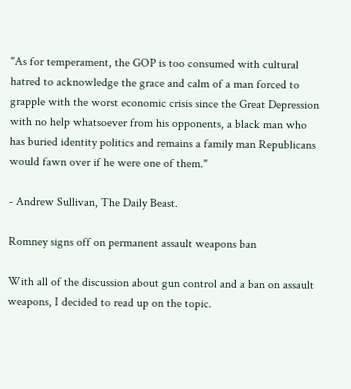"As for temperament, the GOP is too consumed with cultural hatred to acknowledge the grace and calm of a man forced to grapple with the worst economic crisis since the Great Depression with no help whatsoever from his opponents, a black man who has buried identity politics and remains a family man Republicans would fawn over if he were one of them."

- Andrew Sullivan, The Daily Beast.

Romney signs off on permanent assault weapons ban

With all of the discussion about gun control and a ban on assault weapons, I decided to read up on the topic.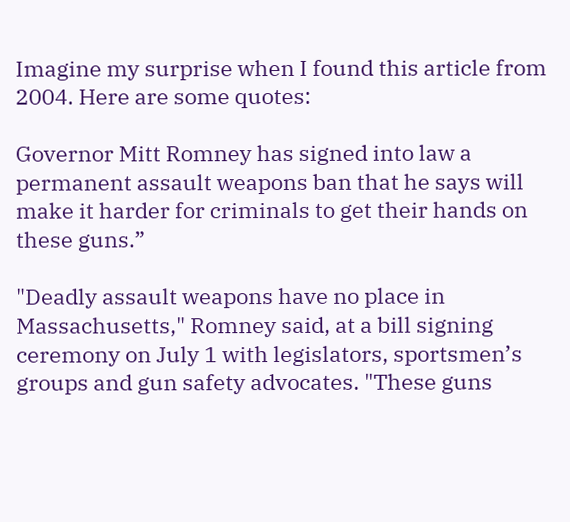Imagine my surprise when I found this article from 2004. Here are some quotes:

Governor Mitt Romney has signed into law a permanent assault weapons ban that he says will make it harder for criminals to get their hands on these guns.”

"Deadly assault weapons have no place in Massachusetts," Romney said, at a bill signing ceremony on July 1 with legislators, sportsmen’s groups and gun safety advocates. "These guns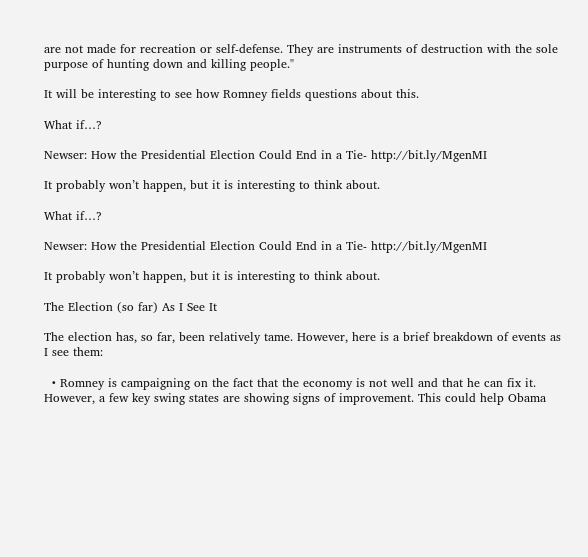are not made for recreation or self-defense. They are instruments of destruction with the sole purpose of hunting down and killing people."

It will be interesting to see how Romney fields questions about this.

What if…?

Newser: How the Presidential Election Could End in a Tie- http://bit.ly/MgenMI

It probably won’t happen, but it is interesting to think about.

What if…?

Newser: How the Presidential Election Could End in a Tie- http://bit.ly/MgenMI

It probably won’t happen, but it is interesting to think about.

The Election (so far) As I See It

The election has, so far, been relatively tame. However, here is a brief breakdown of events as I see them:

  • Romney is campaigning on the fact that the economy is not well and that he can fix it. However, a few key swing states are showing signs of improvement. This could help Obama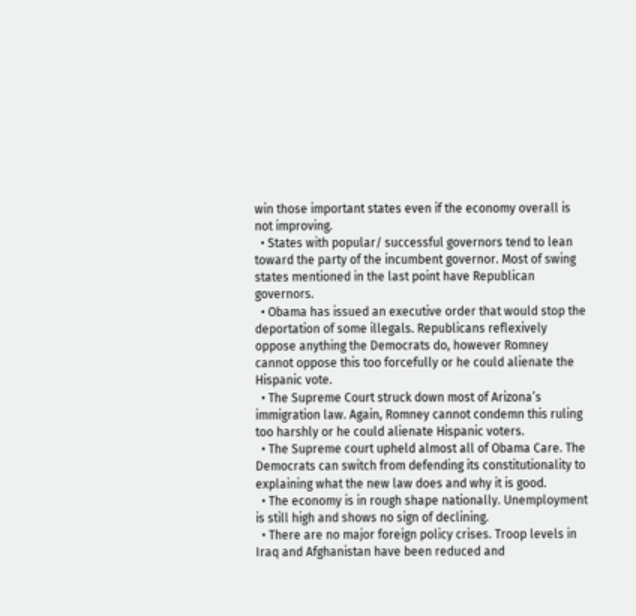win those important states even if the economy overall is not improving.
  • States with popular/ successful governors tend to lean toward the party of the incumbent governor. Most of swing states mentioned in the last point have Republican governors.
  • Obama has issued an executive order that would stop the deportation of some illegals. Republicans reflexively oppose anything the Democrats do, however Romney cannot oppose this too forcefully or he could alienate the Hispanic vote.
  • The Supreme Court struck down most of Arizona’s immigration law. Again, Romney cannot condemn this ruling too harshly or he could alienate Hispanic voters.
  • The Supreme court upheld almost all of Obama Care. The Democrats can switch from defending its constitutionality to explaining what the new law does and why it is good.
  • The economy is in rough shape nationally. Unemployment is still high and shows no sign of declining.
  • There are no major foreign policy crises. Troop levels in Iraq and Afghanistan have been reduced and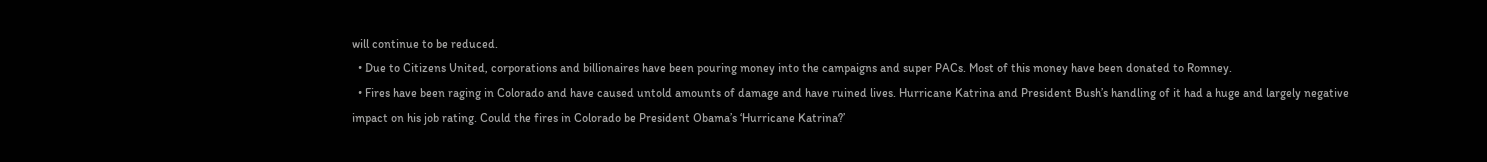will continue to be reduced.
  • Due to Citizens United, corporations and billionaires have been pouring money into the campaigns and super PACs. Most of this money have been donated to Romney.
  • Fires have been raging in Colorado and have caused untold amounts of damage and have ruined lives. Hurricane Katrina and President Bush’s handling of it had a huge and largely negative impact on his job rating. Could the fires in Colorado be President Obama’s ‘Hurricane Katrina?’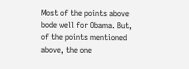Most of the points above bode well for Obama. But, of the points mentioned above, the one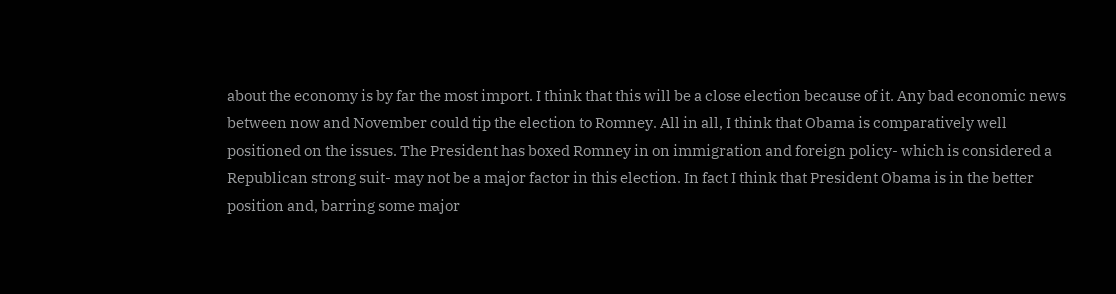about the economy is by far the most import. I think that this will be a close election because of it. Any bad economic news between now and November could tip the election to Romney. All in all, I think that Obama is comparatively well positioned on the issues. The President has boxed Romney in on immigration and foreign policy- which is considered a Republican strong suit- may not be a major factor in this election. In fact I think that President Obama is in the better position and, barring some major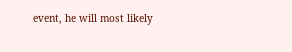event, he will most likely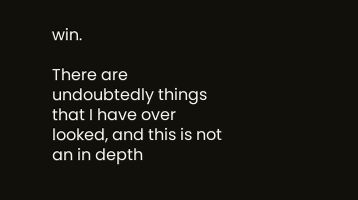win.

There are undoubtedly things that I have over looked, and this is not an in depth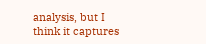analysis, but I think it captures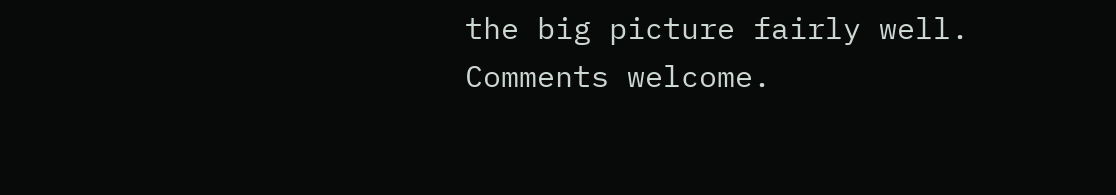the big picture fairly well. Comments welcome.